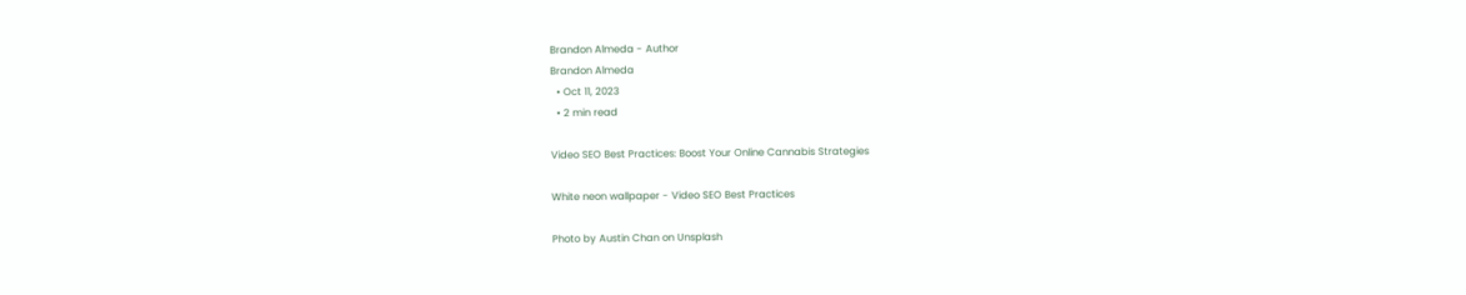Brandon Almeda - Author
Brandon Almeda
  • Oct 11, 2023
  • 2 min read

Video SEO Best Practices: Boost Your Online Cannabis Strategies

White neon wallpaper - Video SEO Best Practices

Photo by Austin Chan on Unsplash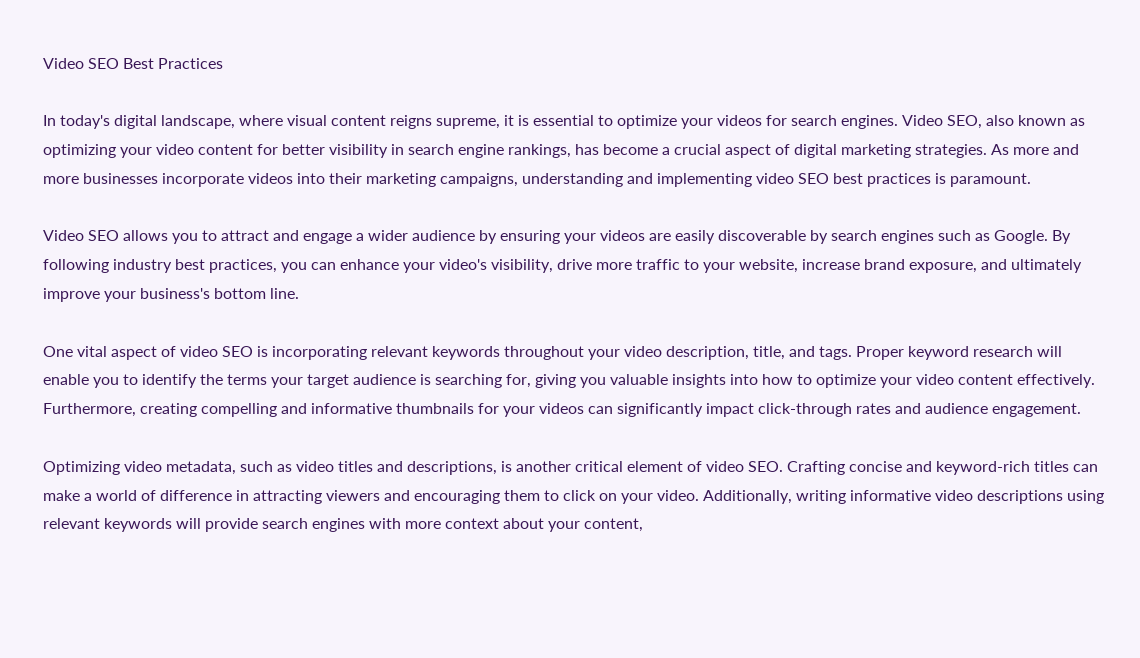Video SEO Best Practices

In today's digital landscape, where visual content reigns supreme, it is essential to optimize your videos for search engines. Video SEO, also known as optimizing your video content for better visibility in search engine rankings, has become a crucial aspect of digital marketing strategies. As more and more businesses incorporate videos into their marketing campaigns, understanding and implementing video SEO best practices is paramount.

Video SEO allows you to attract and engage a wider audience by ensuring your videos are easily discoverable by search engines such as Google. By following industry best practices, you can enhance your video's visibility, drive more traffic to your website, increase brand exposure, and ultimately improve your business's bottom line.

One vital aspect of video SEO is incorporating relevant keywords throughout your video description, title, and tags. Proper keyword research will enable you to identify the terms your target audience is searching for, giving you valuable insights into how to optimize your video content effectively. Furthermore, creating compelling and informative thumbnails for your videos can significantly impact click-through rates and audience engagement.

Optimizing video metadata, such as video titles and descriptions, is another critical element of video SEO. Crafting concise and keyword-rich titles can make a world of difference in attracting viewers and encouraging them to click on your video. Additionally, writing informative video descriptions using relevant keywords will provide search engines with more context about your content,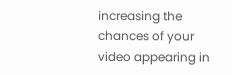increasing the chances of your video appearing in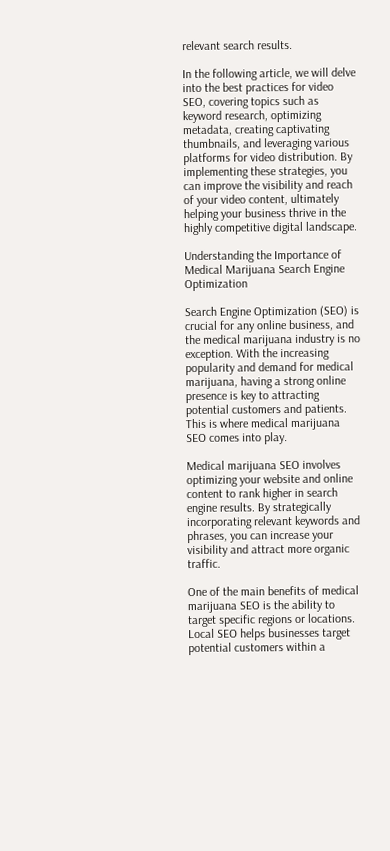relevant search results.

In the following article, we will delve into the best practices for video SEO, covering topics such as keyword research, optimizing metadata, creating captivating thumbnails, and leveraging various platforms for video distribution. By implementing these strategies, you can improve the visibility and reach of your video content, ultimately helping your business thrive in the highly competitive digital landscape.

Understanding the Importance of Medical Marijuana Search Engine Optimization

Search Engine Optimization (SEO) is crucial for any online business, and the medical marijuana industry is no exception. With the increasing popularity and demand for medical marijuana, having a strong online presence is key to attracting potential customers and patients. This is where medical marijuana SEO comes into play.

Medical marijuana SEO involves optimizing your website and online content to rank higher in search engine results. By strategically incorporating relevant keywords and phrases, you can increase your visibility and attract more organic traffic.

One of the main benefits of medical marijuana SEO is the ability to target specific regions or locations. Local SEO helps businesses target potential customers within a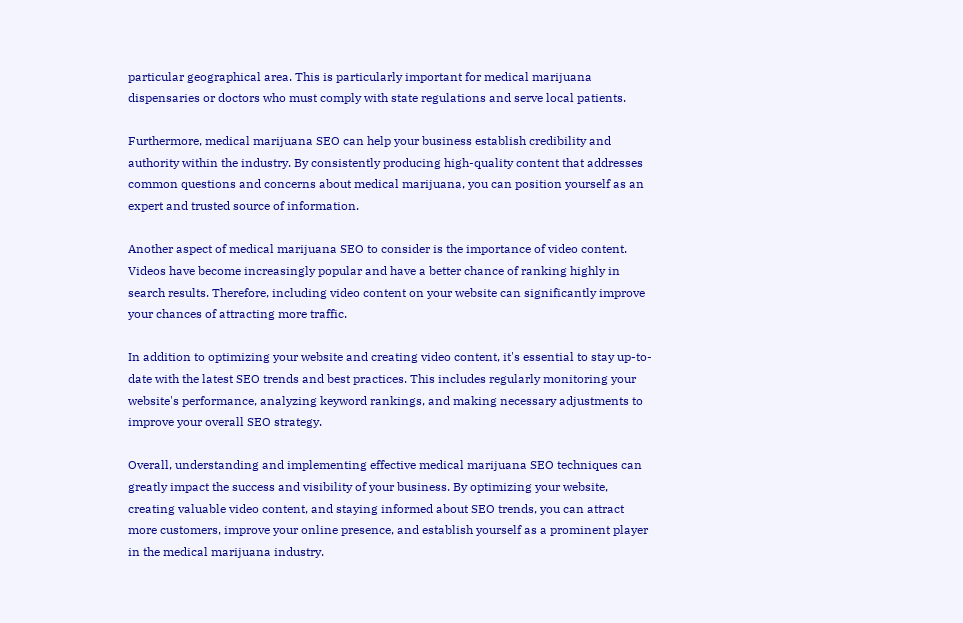particular geographical area. This is particularly important for medical marijuana dispensaries or doctors who must comply with state regulations and serve local patients.

Furthermore, medical marijuana SEO can help your business establish credibility and authority within the industry. By consistently producing high-quality content that addresses common questions and concerns about medical marijuana, you can position yourself as an expert and trusted source of information.

Another aspect of medical marijuana SEO to consider is the importance of video content. Videos have become increasingly popular and have a better chance of ranking highly in search results. Therefore, including video content on your website can significantly improve your chances of attracting more traffic.

In addition to optimizing your website and creating video content, it's essential to stay up-to-date with the latest SEO trends and best practices. This includes regularly monitoring your website's performance, analyzing keyword rankings, and making necessary adjustments to improve your overall SEO strategy.

Overall, understanding and implementing effective medical marijuana SEO techniques can greatly impact the success and visibility of your business. By optimizing your website, creating valuable video content, and staying informed about SEO trends, you can attract more customers, improve your online presence, and establish yourself as a prominent player in the medical marijuana industry.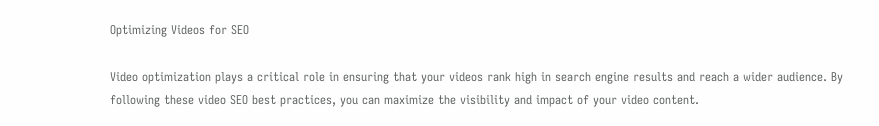Optimizing Videos for SEO

Video optimization plays a critical role in ensuring that your videos rank high in search engine results and reach a wider audience. By following these video SEO best practices, you can maximize the visibility and impact of your video content.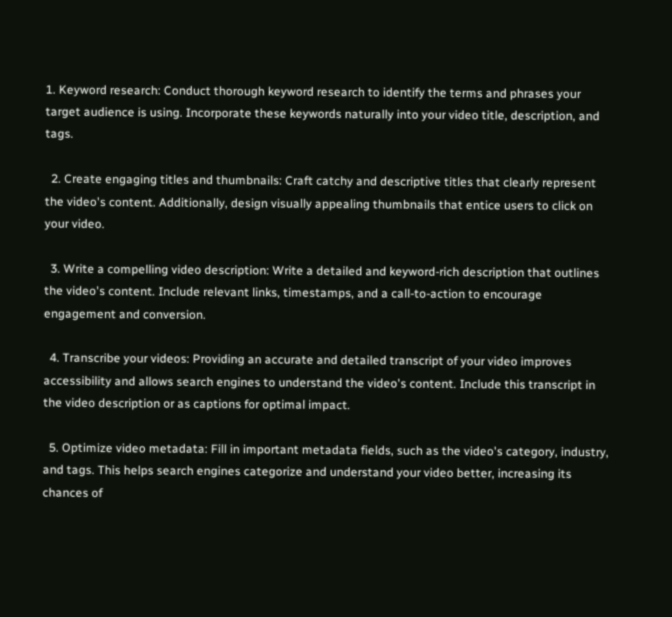1. Keyword research: Conduct thorough keyword research to identify the terms and phrases your target audience is using. Incorporate these keywords naturally into your video title, description, and tags.

  2. Create engaging titles and thumbnails: Craft catchy and descriptive titles that clearly represent the video's content. Additionally, design visually appealing thumbnails that entice users to click on your video.

  3. Write a compelling video description: Write a detailed and keyword-rich description that outlines the video's content. Include relevant links, timestamps, and a call-to-action to encourage engagement and conversion.

  4. Transcribe your videos: Providing an accurate and detailed transcript of your video improves accessibility and allows search engines to understand the video's content. Include this transcript in the video description or as captions for optimal impact.

  5. Optimize video metadata: Fill in important metadata fields, such as the video's category, industry, and tags. This helps search engines categorize and understand your video better, increasing its chances of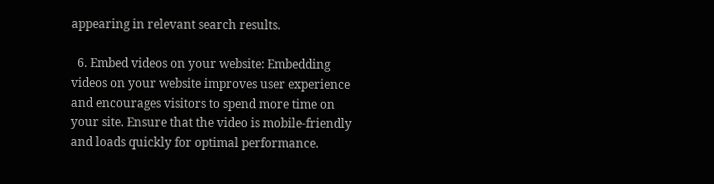appearing in relevant search results.

  6. Embed videos on your website: Embedding videos on your website improves user experience and encourages visitors to spend more time on your site. Ensure that the video is mobile-friendly and loads quickly for optimal performance.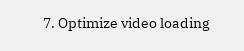7. Optimize video loading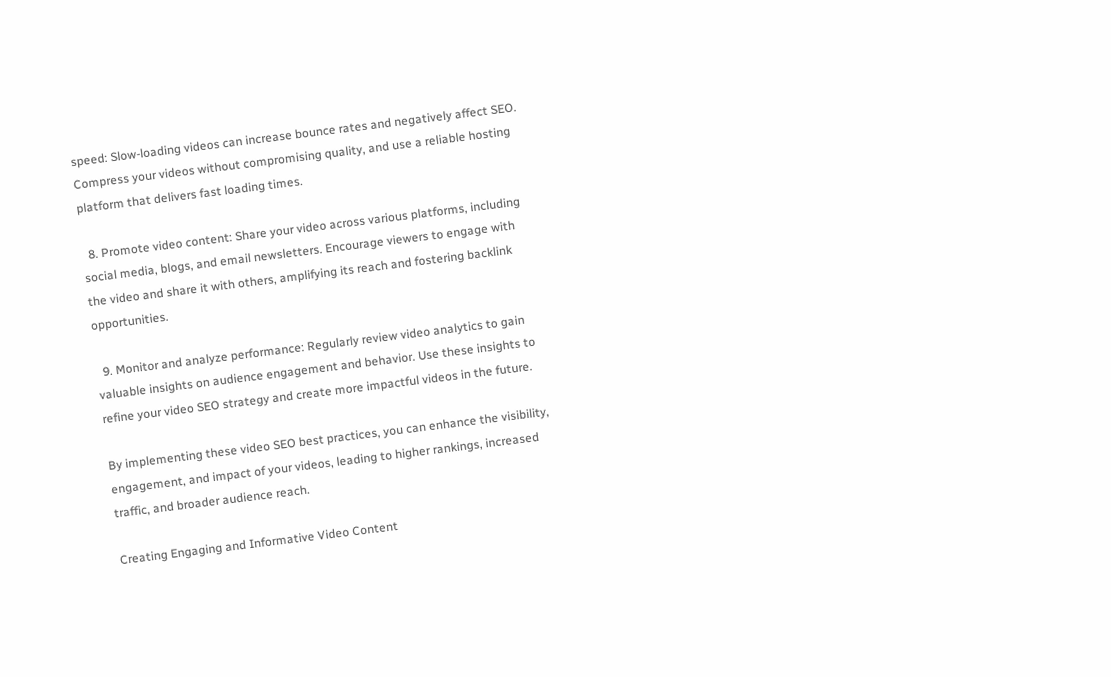speed: Slow-loading videos can increase bounce rates and negatively affect SEO. Compress your videos without compromising quality, and use a reliable hosting platform that delivers fast loading times.

  8. Promote video content: Share your video across various platforms, including social media, blogs, and email newsletters. Encourage viewers to engage with the video and share it with others, amplifying its reach and fostering backlink opportunities.

  9. Monitor and analyze performance: Regularly review video analytics to gain valuable insights on audience engagement and behavior. Use these insights to refine your video SEO strategy and create more impactful videos in the future.

By implementing these video SEO best practices, you can enhance the visibility, engagement, and impact of your videos, leading to higher rankings, increased traffic, and broader audience reach.

Creating Engaging and Informative Video Content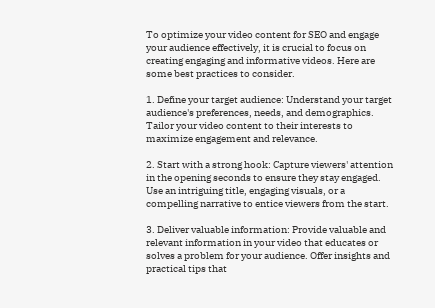To optimize your video content for SEO and engage your audience effectively, it is crucial to focus on creating engaging and informative videos. Here are some best practices to consider.

1. Define your target audience: Understand your target audience's preferences, needs, and demographics. Tailor your video content to their interests to maximize engagement and relevance.

2. Start with a strong hook: Capture viewers' attention in the opening seconds to ensure they stay engaged. Use an intriguing title, engaging visuals, or a compelling narrative to entice viewers from the start.

3. Deliver valuable information: Provide valuable and relevant information in your video that educates or solves a problem for your audience. Offer insights and practical tips that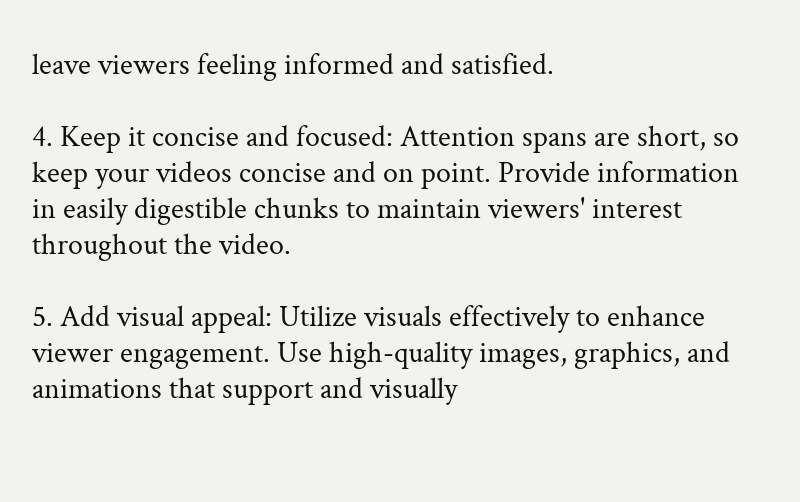leave viewers feeling informed and satisfied.

4. Keep it concise and focused: Attention spans are short, so keep your videos concise and on point. Provide information in easily digestible chunks to maintain viewers' interest throughout the video.

5. Add visual appeal: Utilize visuals effectively to enhance viewer engagement. Use high-quality images, graphics, and animations that support and visually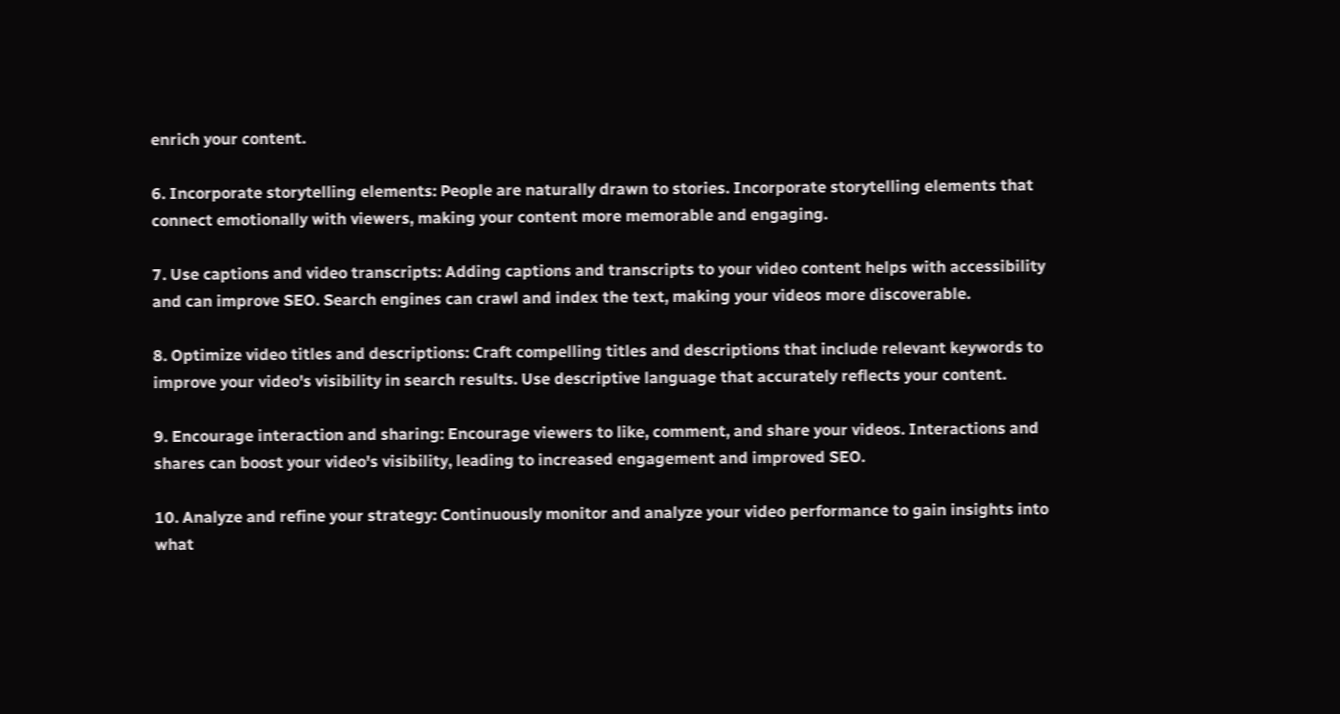enrich your content.

6. Incorporate storytelling elements: People are naturally drawn to stories. Incorporate storytelling elements that connect emotionally with viewers, making your content more memorable and engaging.

7. Use captions and video transcripts: Adding captions and transcripts to your video content helps with accessibility and can improve SEO. Search engines can crawl and index the text, making your videos more discoverable.

8. Optimize video titles and descriptions: Craft compelling titles and descriptions that include relevant keywords to improve your video's visibility in search results. Use descriptive language that accurately reflects your content.

9. Encourage interaction and sharing: Encourage viewers to like, comment, and share your videos. Interactions and shares can boost your video's visibility, leading to increased engagement and improved SEO.

10. Analyze and refine your strategy: Continuously monitor and analyze your video performance to gain insights into what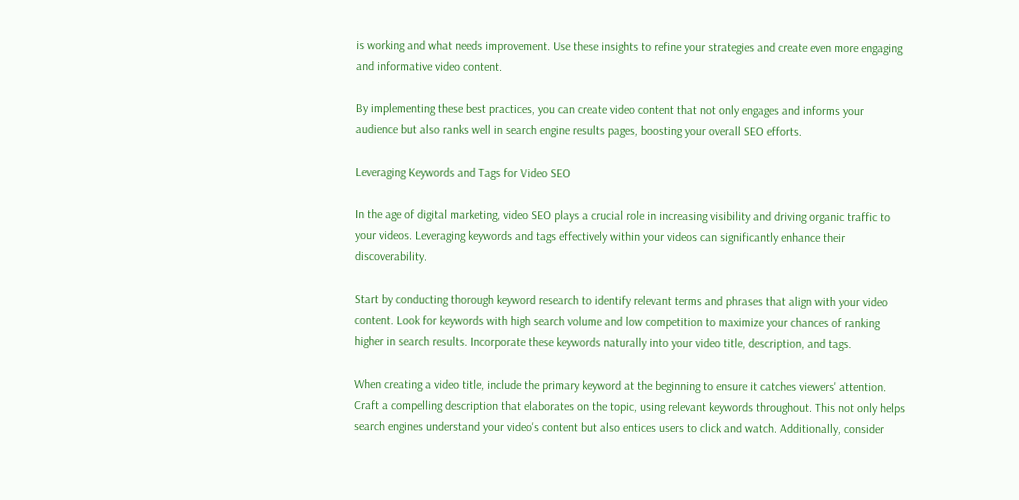is working and what needs improvement. Use these insights to refine your strategies and create even more engaging and informative video content.

By implementing these best practices, you can create video content that not only engages and informs your audience but also ranks well in search engine results pages, boosting your overall SEO efforts.

Leveraging Keywords and Tags for Video SEO

In the age of digital marketing, video SEO plays a crucial role in increasing visibility and driving organic traffic to your videos. Leveraging keywords and tags effectively within your videos can significantly enhance their discoverability.

Start by conducting thorough keyword research to identify relevant terms and phrases that align with your video content. Look for keywords with high search volume and low competition to maximize your chances of ranking higher in search results. Incorporate these keywords naturally into your video title, description, and tags.

When creating a video title, include the primary keyword at the beginning to ensure it catches viewers' attention. Craft a compelling description that elaborates on the topic, using relevant keywords throughout. This not only helps search engines understand your video's content but also entices users to click and watch. Additionally, consider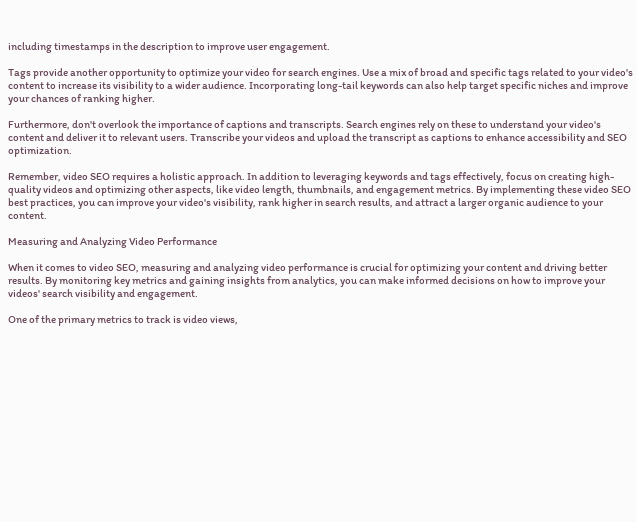including timestamps in the description to improve user engagement.

Tags provide another opportunity to optimize your video for search engines. Use a mix of broad and specific tags related to your video's content to increase its visibility to a wider audience. Incorporating long-tail keywords can also help target specific niches and improve your chances of ranking higher.

Furthermore, don't overlook the importance of captions and transcripts. Search engines rely on these to understand your video's content and deliver it to relevant users. Transcribe your videos and upload the transcript as captions to enhance accessibility and SEO optimization.

Remember, video SEO requires a holistic approach. In addition to leveraging keywords and tags effectively, focus on creating high-quality videos and optimizing other aspects, like video length, thumbnails, and engagement metrics. By implementing these video SEO best practices, you can improve your video's visibility, rank higher in search results, and attract a larger organic audience to your content.

Measuring and Analyzing Video Performance

When it comes to video SEO, measuring and analyzing video performance is crucial for optimizing your content and driving better results. By monitoring key metrics and gaining insights from analytics, you can make informed decisions on how to improve your videos' search visibility and engagement.

One of the primary metrics to track is video views,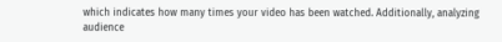which indicates how many times your video has been watched. Additionally, analyzing audience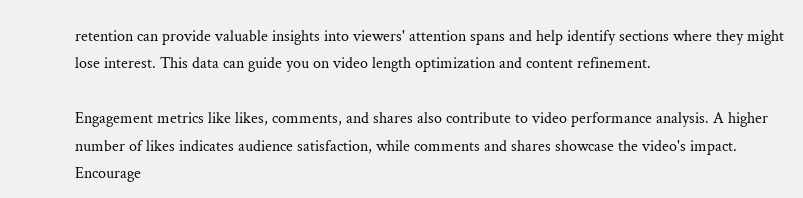retention can provide valuable insights into viewers' attention spans and help identify sections where they might lose interest. This data can guide you on video length optimization and content refinement.

Engagement metrics like likes, comments, and shares also contribute to video performance analysis. A higher number of likes indicates audience satisfaction, while comments and shares showcase the video's impact. Encourage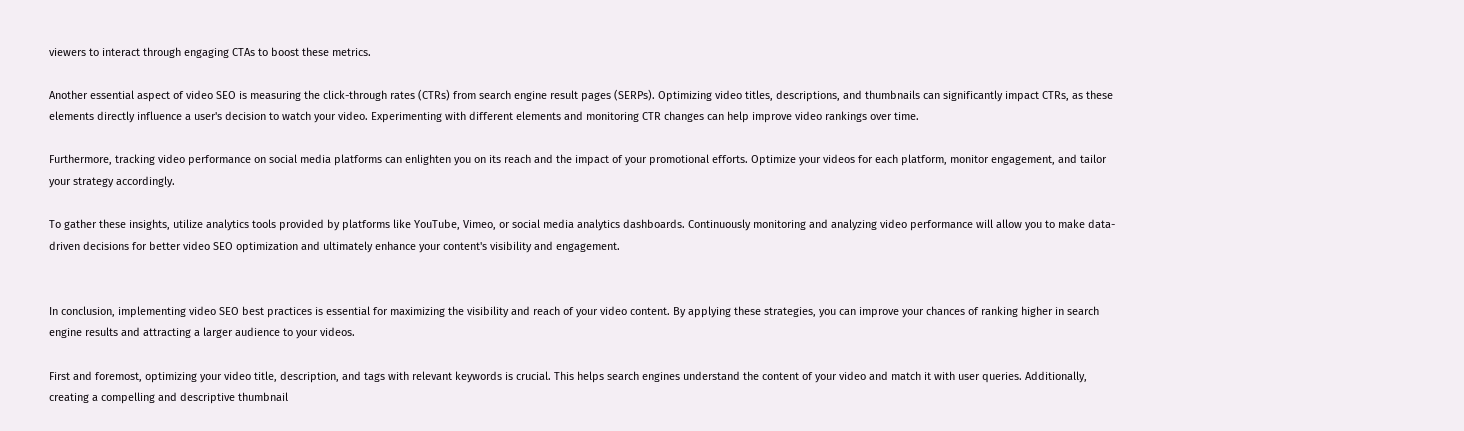viewers to interact through engaging CTAs to boost these metrics.

Another essential aspect of video SEO is measuring the click-through rates (CTRs) from search engine result pages (SERPs). Optimizing video titles, descriptions, and thumbnails can significantly impact CTRs, as these elements directly influence a user's decision to watch your video. Experimenting with different elements and monitoring CTR changes can help improve video rankings over time.

Furthermore, tracking video performance on social media platforms can enlighten you on its reach and the impact of your promotional efforts. Optimize your videos for each platform, monitor engagement, and tailor your strategy accordingly.

To gather these insights, utilize analytics tools provided by platforms like YouTube, Vimeo, or social media analytics dashboards. Continuously monitoring and analyzing video performance will allow you to make data-driven decisions for better video SEO optimization and ultimately enhance your content's visibility and engagement.


In conclusion, implementing video SEO best practices is essential for maximizing the visibility and reach of your video content. By applying these strategies, you can improve your chances of ranking higher in search engine results and attracting a larger audience to your videos.

First and foremost, optimizing your video title, description, and tags with relevant keywords is crucial. This helps search engines understand the content of your video and match it with user queries. Additionally, creating a compelling and descriptive thumbnail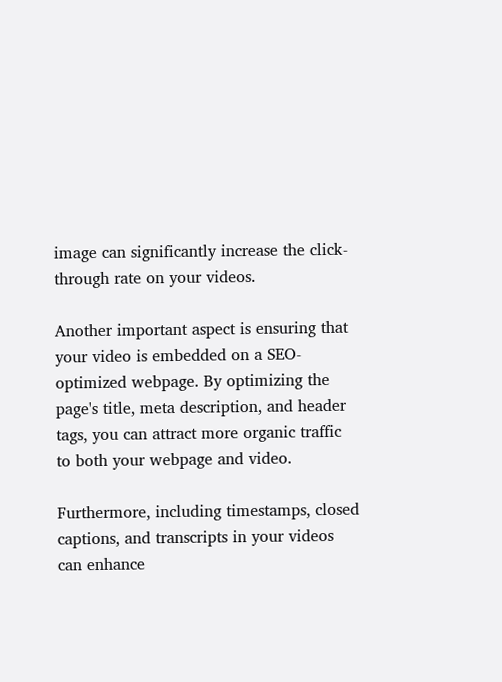image can significantly increase the click-through rate on your videos.

Another important aspect is ensuring that your video is embedded on a SEO-optimized webpage. By optimizing the page's title, meta description, and header tags, you can attract more organic traffic to both your webpage and video.

Furthermore, including timestamps, closed captions, and transcripts in your videos can enhance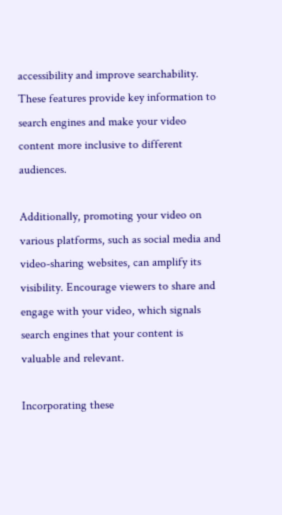accessibility and improve searchability. These features provide key information to search engines and make your video content more inclusive to different audiences.

Additionally, promoting your video on various platforms, such as social media and video-sharing websites, can amplify its visibility. Encourage viewers to share and engage with your video, which signals search engines that your content is valuable and relevant.

Incorporating these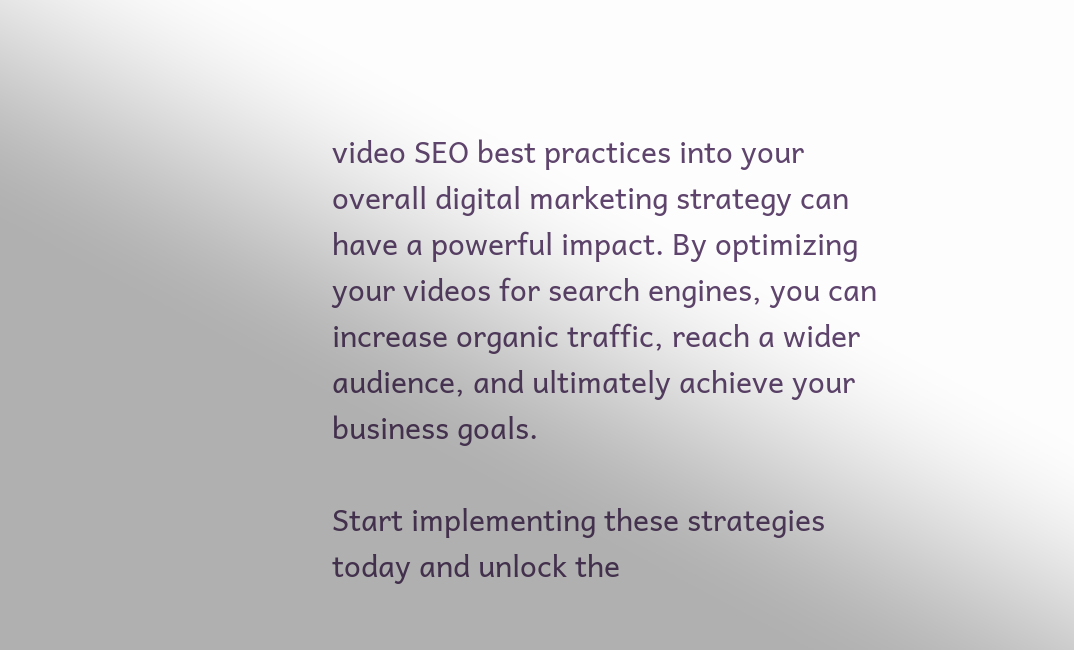video SEO best practices into your overall digital marketing strategy can have a powerful impact. By optimizing your videos for search engines, you can increase organic traffic, reach a wider audience, and ultimately achieve your business goals.

Start implementing these strategies today and unlock the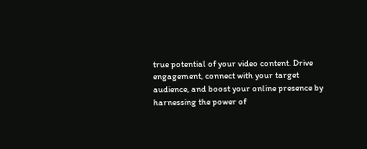true potential of your video content. Drive engagement, connect with your target audience, and boost your online presence by harnessing the power of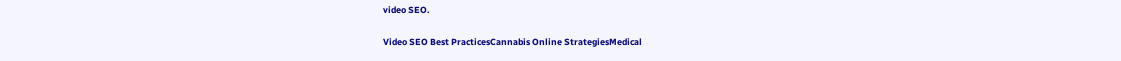video SEO.

Video SEO Best PracticesCannabis Online StrategiesMedical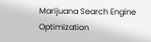Marijuana Search Engine Optimization